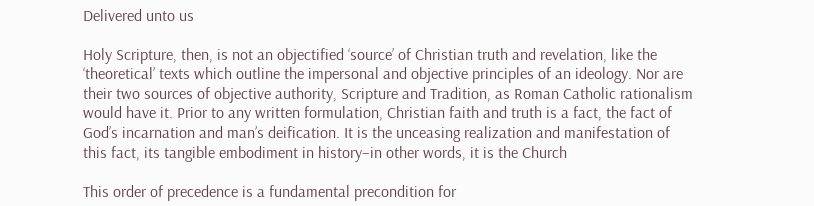Delivered unto us

Holy Scripture, then, is not an objectified ‘source’ of Christian truth and revelation, like the ‘theoretical’ texts which outline the impersonal and objective principles of an ideology. Nor are their two sources of objective authority, Scripture and Tradition, as Roman Catholic rationalism would have it. Prior to any written formulation, Christian faith and truth is a fact, the fact of God’s incarnation and man’s deification. It is the unceasing realization and manifestation of this fact, its tangible embodiment in history–in other words, it is the Church

This order of precedence is a fundamental precondition for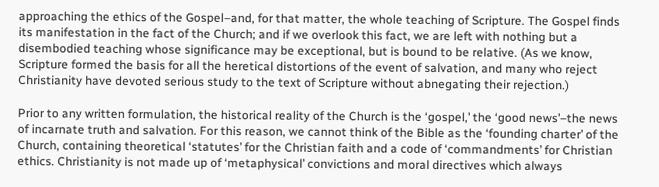approaching the ethics of the Gospel–and, for that matter, the whole teaching of Scripture. The Gospel finds its manifestation in the fact of the Church; and if we overlook this fact, we are left with nothing but a disembodied teaching whose significance may be exceptional, but is bound to be relative. (As we know, Scripture formed the basis for all the heretical distortions of the event of salvation, and many who reject Christianity have devoted serious study to the text of Scripture without abnegating their rejection.)

Prior to any written formulation, the historical reality of the Church is the ‘gospel,’ the ‘good news’–the news of incarnate truth and salvation. For this reason, we cannot think of the Bible as the ‘founding charter’ of the Church, containing theoretical ‘statutes’ for the Christian faith and a code of ‘commandments’ for Christian ethics. Christianity is not made up of ‘metaphysical’ convictions and moral directives which always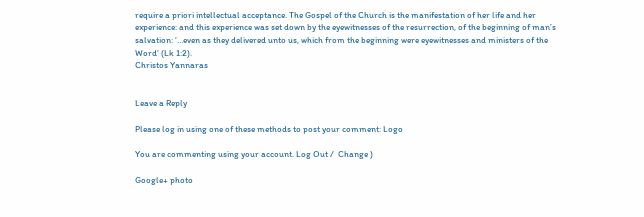require a priori intellectual acceptance. The Gospel of the Church is the manifestation of her life and her experience: and this experience was set down by the eyewitnesses of the resurrection, of the beginning of man’s salvation: ‘…even as they delivered unto us, which from the beginning were eyewitnesses and ministers of the Word’ (Lk 1:2).
Christos Yannaras


Leave a Reply

Please log in using one of these methods to post your comment: Logo

You are commenting using your account. Log Out /  Change )

Google+ photo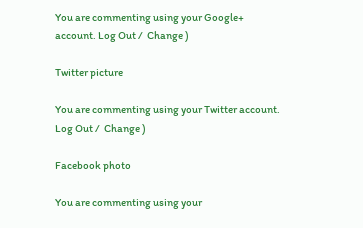You are commenting using your Google+ account. Log Out /  Change )

Twitter picture

You are commenting using your Twitter account. Log Out /  Change )

Facebook photo

You are commenting using your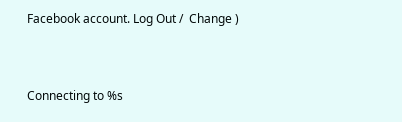Facebook account. Log Out /  Change )


Connecting to %s